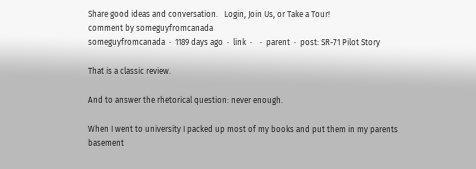Share good ideas and conversation.   Login, Join Us, or Take a Tour!
comment by someguyfromcanada
someguyfromcanada  ·  1189 days ago  ·  link  ·    ·  parent  ·  post: SR-71 Pilot Story

That is a classic review.

And to answer the rhetorical question: never enough.

When I went to university I packed up most of my books and put them in my parents basement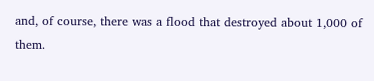and, of course, there was a flood that destroyed about 1,000 of them.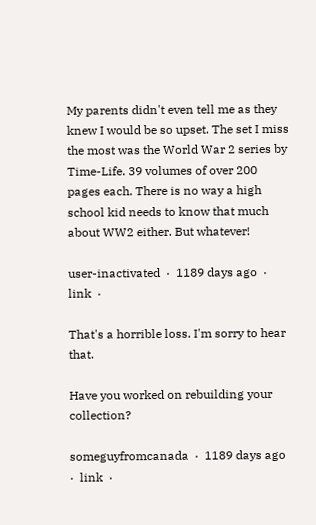My parents didn't even tell me as they knew I would be so upset. The set I miss the most was the World War 2 series by Time-Life. 39 volumes of over 200 pages each. There is no way a high school kid needs to know that much about WW2 either. But whatever!

user-inactivated  ·  1189 days ago  ·  link  ·

That's a horrible loss. I'm sorry to hear that.

Have you worked on rebuilding your collection?

someguyfromcanada  ·  1189 days ago  ·  link  ·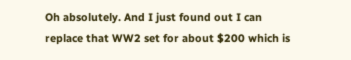Oh absolutely. And I just found out I can replace that WW2 set for about $200 which is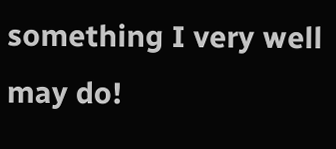something I very well may do!